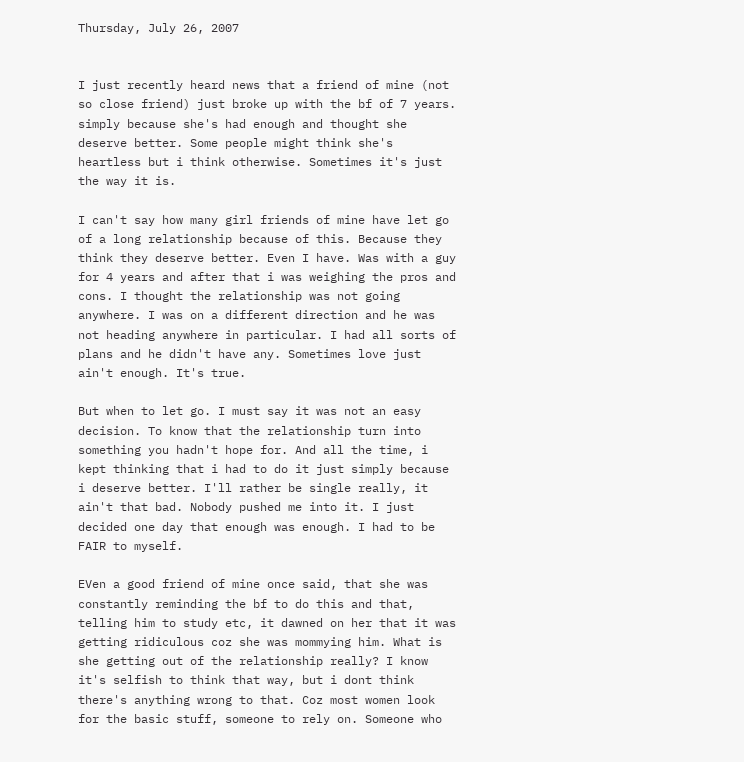Thursday, July 26, 2007


I just recently heard news that a friend of mine (not so close friend) just broke up with the bf of 7 years. simply because she's had enough and thought she deserve better. Some people might think she's heartless but i think otherwise. Sometimes it's just the way it is.

I can't say how many girl friends of mine have let go of a long relationship because of this. Because they think they deserve better. Even I have. Was with a guy for 4 years and after that i was weighing the pros and cons. I thought the relationship was not going anywhere. I was on a different direction and he was not heading anywhere in particular. I had all sorts of plans and he didn't have any. Sometimes love just ain't enough. It's true.

But when to let go. I must say it was not an easy decision. To know that the relationship turn into something you hadn't hope for. And all the time, i kept thinking that i had to do it just simply because i deserve better. I'll rather be single really, it ain't that bad. Nobody pushed me into it. I just decided one day that enough was enough. I had to be FAIR to myself.

EVen a good friend of mine once said, that she was constantly reminding the bf to do this and that, telling him to study etc, it dawned on her that it was getting ridiculous coz she was mommying him. What is she getting out of the relationship really? I know it's selfish to think that way, but i dont think there's anything wrong to that. Coz most women look for the basic stuff, someone to rely on. Someone who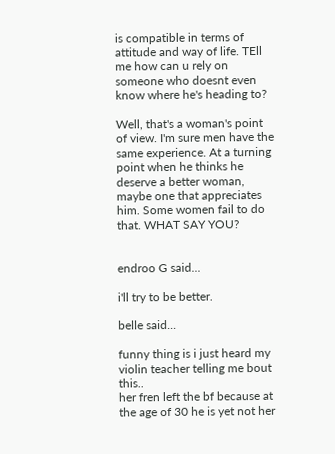is compatible in terms of attitude and way of life. TEll me how can u rely on someone who doesnt even know where he's heading to?

Well, that's a woman's point of view. I'm sure men have the same experience. At a turning point when he thinks he deserve a better woman, maybe one that appreciates him. Some women fail to do that. WHAT SAY YOU?


endroo G said...

i'll try to be better.

belle said...

funny thing is i just heard my violin teacher telling me bout this..
her fren left the bf because at the age of 30 he is yet not her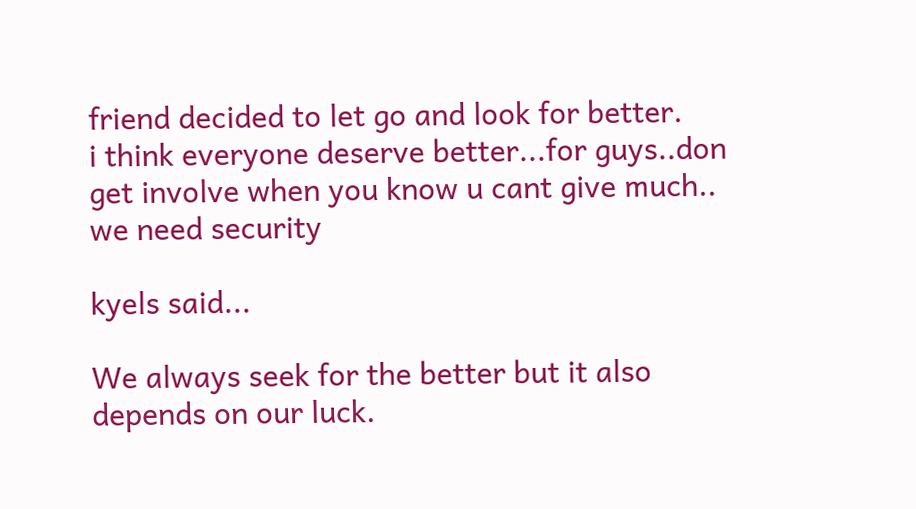friend decided to let go and look for better.
i think everyone deserve better...for guys..don get involve when you know u cant give much..
we need security

kyels said...

We always seek for the better but it also depends on our luck.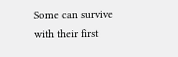Some can survive with their first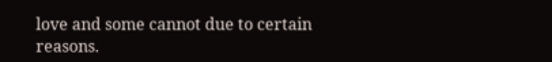love and some cannot due to certain reasons.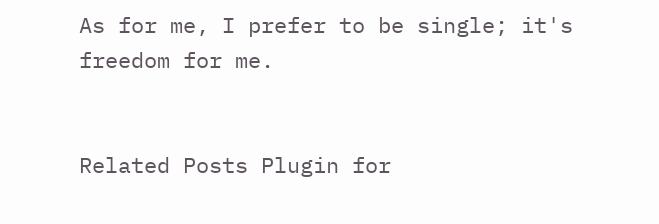As for me, I prefer to be single; it's freedom for me.


Related Posts Plugin for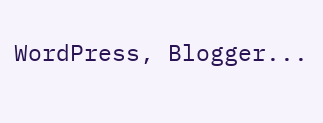WordPress, Blogger...